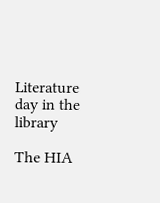Literature day in the library

The HIA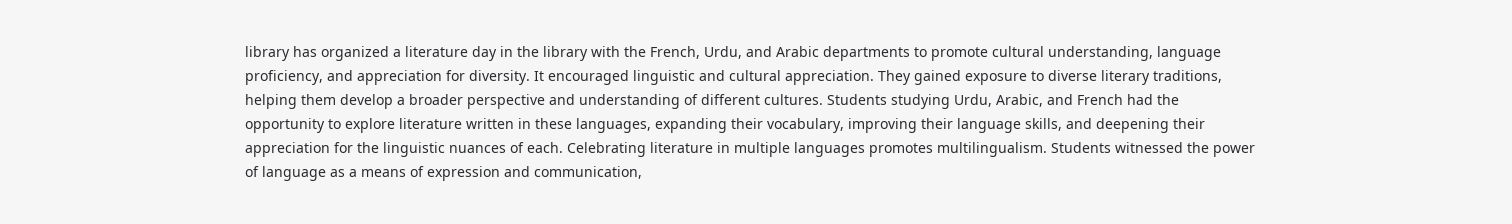library has organized a literature day in the library with the French, Urdu, and Arabic departments to promote cultural understanding, language proficiency, and appreciation for diversity. It encouraged linguistic and cultural appreciation. They gained exposure to diverse literary traditions, helping them develop a broader perspective and understanding of different cultures. Students studying Urdu, Arabic, and French had the opportunity to explore literature written in these languages, expanding their vocabulary, improving their language skills, and deepening their appreciation for the linguistic nuances of each. Celebrating literature in multiple languages promotes multilingualism. Students witnessed the power of language as a means of expression and communication,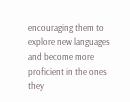encouraging them to explore new languages and become more proficient in the ones they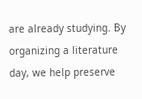are already studying. By organizing a literature day, we help preserve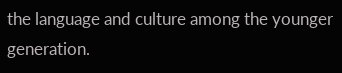the language and culture among the younger generation.